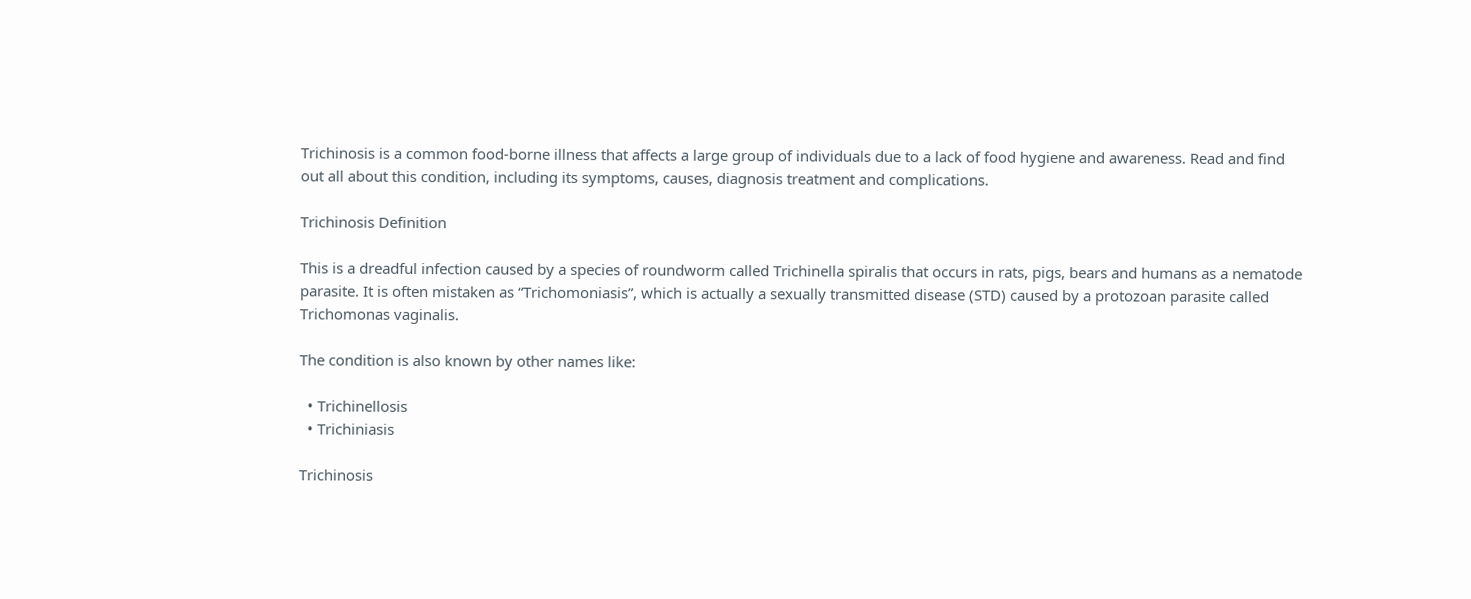Trichinosis is a common food-borne illness that affects a large group of individuals due to a lack of food hygiene and awareness. Read and find out all about this condition, including its symptoms, causes, diagnosis treatment and complications.

Trichinosis Definition

This is a dreadful infection caused by a species of roundworm called Trichinella spiralis that occurs in rats, pigs, bears and humans as a nematode parasite. It is often mistaken as “Trichomoniasis”, which is actually a sexually transmitted disease (STD) caused by a protozoan parasite called Trichomonas vaginalis.

The condition is also known by other names like:

  • Trichinellosis
  • Trichiniasis

Trichinosis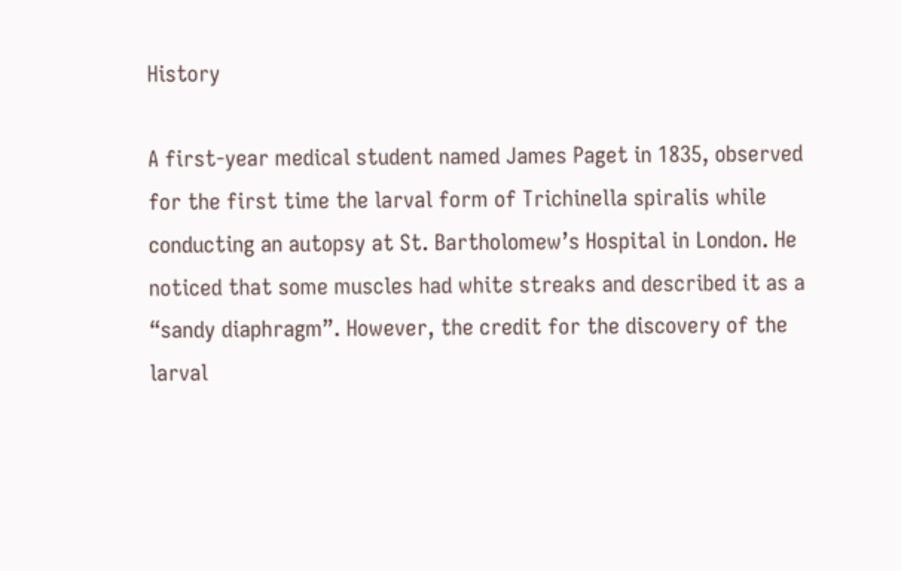History

A first-year medical student named James Paget in 1835, observed for the first time the larval form of Trichinella spiralis while conducting an autopsy at St. Bartholomew’s Hospital in London. He noticed that some muscles had white streaks and described it as a “sandy diaphragm”. However, the credit for the discovery of the larval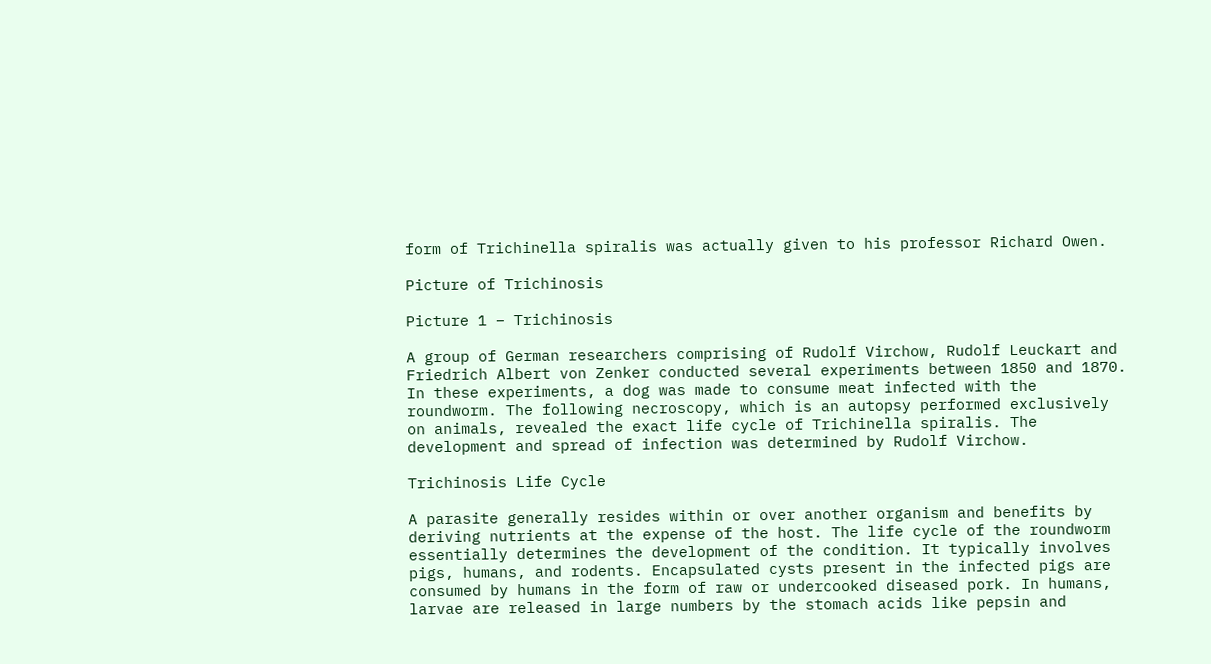form of Trichinella spiralis was actually given to his professor Richard Owen.

Picture of Trichinosis

Picture 1 – Trichinosis

A group of German researchers comprising of Rudolf Virchow, Rudolf Leuckart and Friedrich Albert von Zenker conducted several experiments between 1850 and 1870. In these experiments, a dog was made to consume meat infected with the roundworm. The following necroscopy, which is an autopsy performed exclusively on animals, revealed the exact life cycle of Trichinella spiralis. The development and spread of infection was determined by Rudolf Virchow.

Trichinosis Life Cycle

A parasite generally resides within or over another organism and benefits by deriving nutrients at the expense of the host. The life cycle of the roundworm essentially determines the development of the condition. It typically involves pigs, humans, and rodents. Encapsulated cysts present in the infected pigs are consumed by humans in the form of raw or undercooked diseased pork. In humans, larvae are released in large numbers by the stomach acids like pepsin and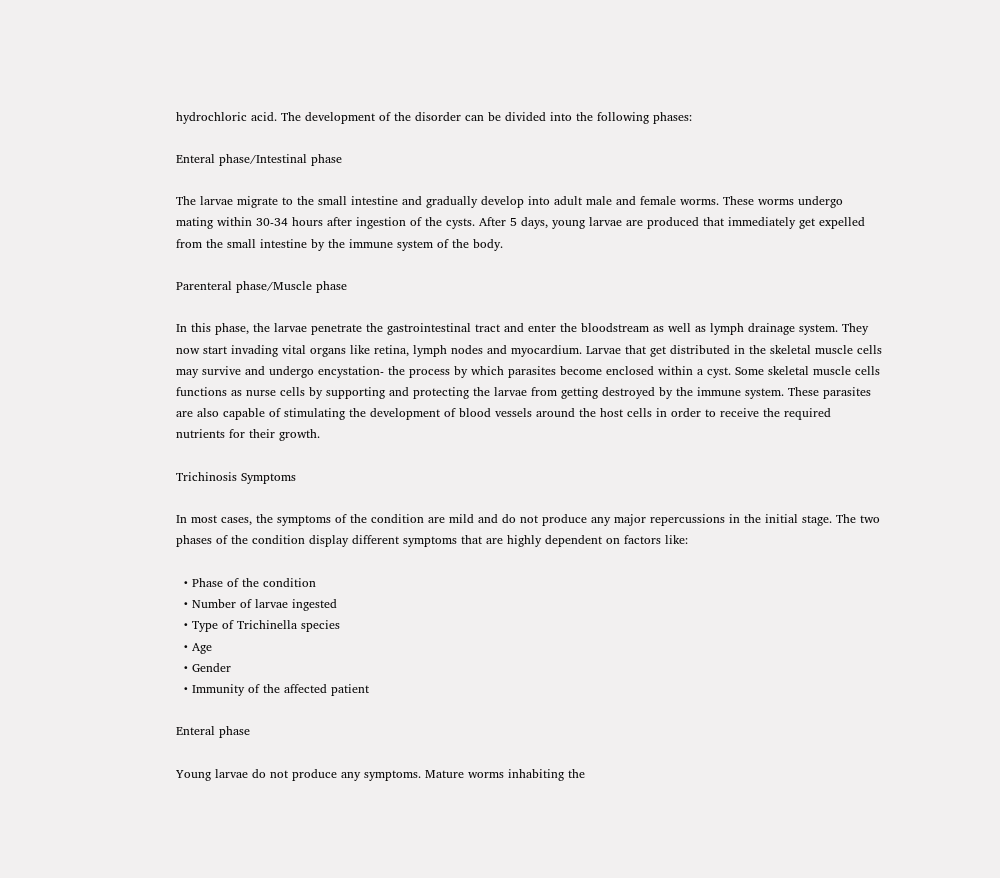hydrochloric acid. The development of the disorder can be divided into the following phases:

Enteral phase/Intestinal phase

The larvae migrate to the small intestine and gradually develop into adult male and female worms. These worms undergo mating within 30-34 hours after ingestion of the cysts. After 5 days, young larvae are produced that immediately get expelled from the small intestine by the immune system of the body.

Parenteral phase/Muscle phase

In this phase, the larvae penetrate the gastrointestinal tract and enter the bloodstream as well as lymph drainage system. They now start invading vital organs like retina, lymph nodes and myocardium. Larvae that get distributed in the skeletal muscle cells may survive and undergo encystation- the process by which parasites become enclosed within a cyst. Some skeletal muscle cells functions as nurse cells by supporting and protecting the larvae from getting destroyed by the immune system. These parasites are also capable of stimulating the development of blood vessels around the host cells in order to receive the required nutrients for their growth.

Trichinosis Symptoms

In most cases, the symptoms of the condition are mild and do not produce any major repercussions in the initial stage. The two phases of the condition display different symptoms that are highly dependent on factors like:

  • Phase of the condition
  • Number of larvae ingested
  • Type of Trichinella species
  • Age
  • Gender
  • Immunity of the affected patient

Enteral phase

Young larvae do not produce any symptoms. Mature worms inhabiting the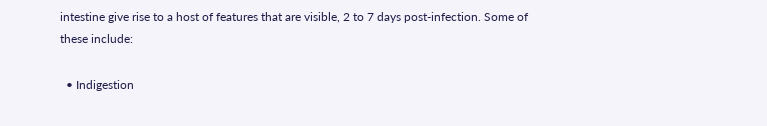intestine give rise to a host of features that are visible, 2 to 7 days post-infection. Some of these include:

  • Indigestion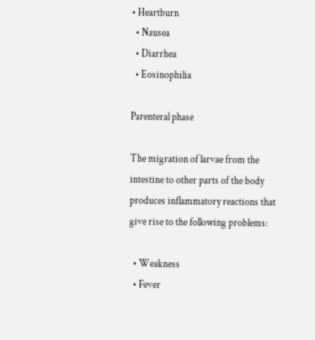• Heartburn
  • Nausea
  • Diarrhea
  • Eosinophilia

Parenteral phase

The migration of larvae from the intestine to other parts of the body produces inflammatory reactions that give rise to the following problems:

  • Weakness
  • Fever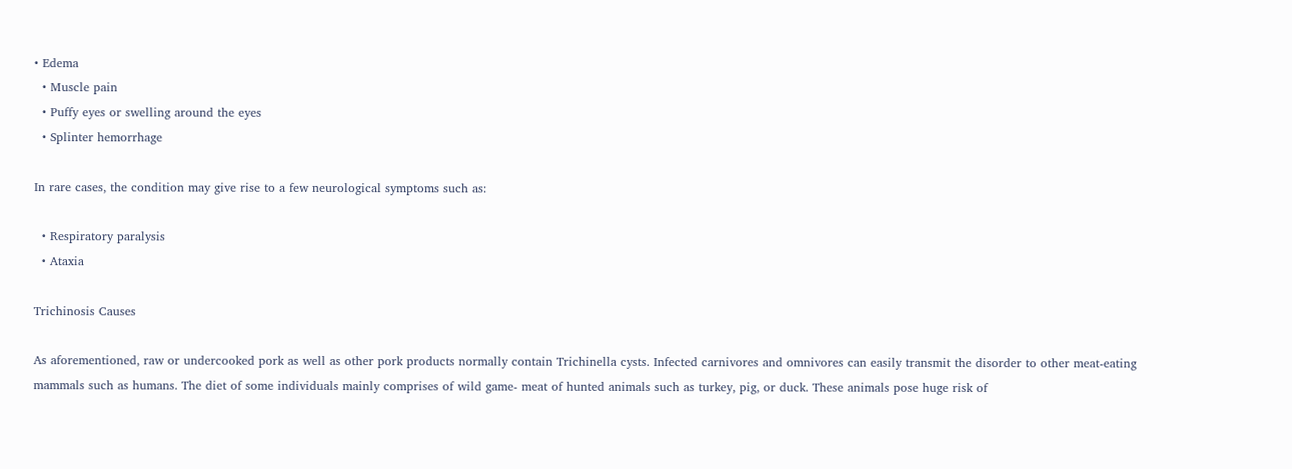• Edema
  • Muscle pain
  • Puffy eyes or swelling around the eyes
  • Splinter hemorrhage

In rare cases, the condition may give rise to a few neurological symptoms such as:

  • Respiratory paralysis
  • Ataxia

Trichinosis Causes

As aforementioned, raw or undercooked pork as well as other pork products normally contain Trichinella cysts. Infected carnivores and omnivores can easily transmit the disorder to other meat-eating mammals such as humans. The diet of some individuals mainly comprises of wild game- meat of hunted animals such as turkey, pig, or duck. These animals pose huge risk of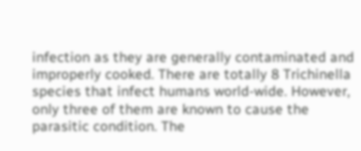infection as they are generally contaminated and improperly cooked. There are totally 8 Trichinella species that infect humans world-wide. However, only three of them are known to cause the parasitic condition. The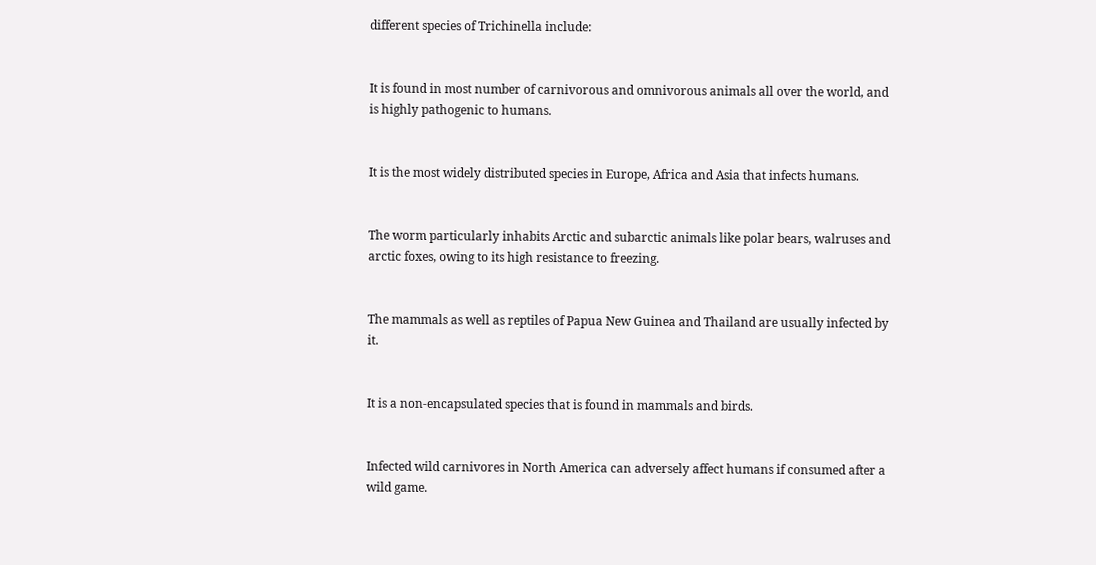different species of Trichinella include:


It is found in most number of carnivorous and omnivorous animals all over the world, and is highly pathogenic to humans.


It is the most widely distributed species in Europe, Africa and Asia that infects humans.


The worm particularly inhabits Arctic and subarctic animals like polar bears, walruses and arctic foxes, owing to its high resistance to freezing.


The mammals as well as reptiles of Papua New Guinea and Thailand are usually infected by it.


It is a non-encapsulated species that is found in mammals and birds.


Infected wild carnivores in North America can adversely affect humans if consumed after a wild game.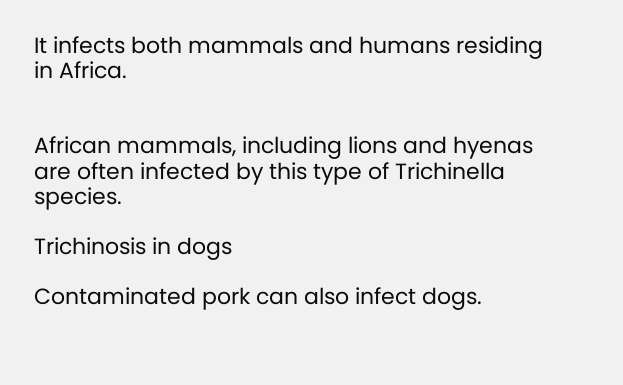It infects both mammals and humans residing in Africa.


African mammals, including lions and hyenas are often infected by this type of Trichinella species.

Trichinosis in dogs

Contaminated pork can also infect dogs.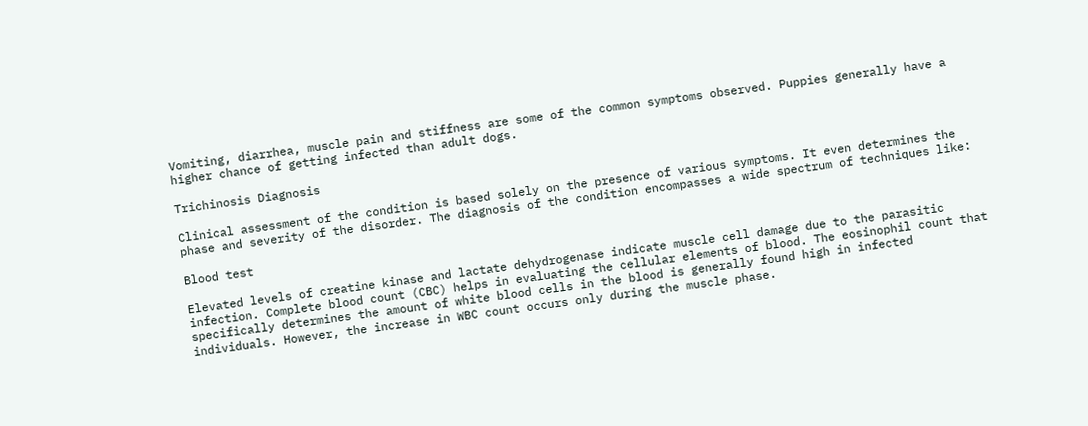Vomiting, diarrhea, muscle pain and stiffness are some of the common symptoms observed. Puppies generally have a higher chance of getting infected than adult dogs.

Trichinosis Diagnosis

Clinical assessment of the condition is based solely on the presence of various symptoms. It even determines the phase and severity of the disorder. The diagnosis of the condition encompasses a wide spectrum of techniques like:

Blood test

Elevated levels of creatine kinase and lactate dehydrogenase indicate muscle cell damage due to the parasitic infection. Complete blood count (CBC) helps in evaluating the cellular elements of blood. The eosinophil count that specifically determines the amount of white blood cells in the blood is generally found high in infected individuals. However, the increase in WBC count occurs only during the muscle phase.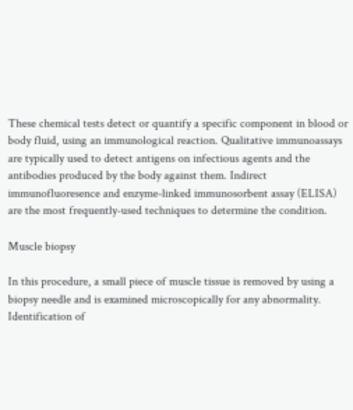These chemical tests detect or quantify a specific component in blood or body fluid, using an immunological reaction. Qualitative immunoassays are typically used to detect antigens on infectious agents and the antibodies produced by the body against them. Indirect immunofluoresence and enzyme-linked immunosorbent assay (ELISA) are the most frequently-used techniques to determine the condition.

Muscle biopsy

In this procedure, a small piece of muscle tissue is removed by using a biopsy needle and is examined microscopically for any abnormality. Identification of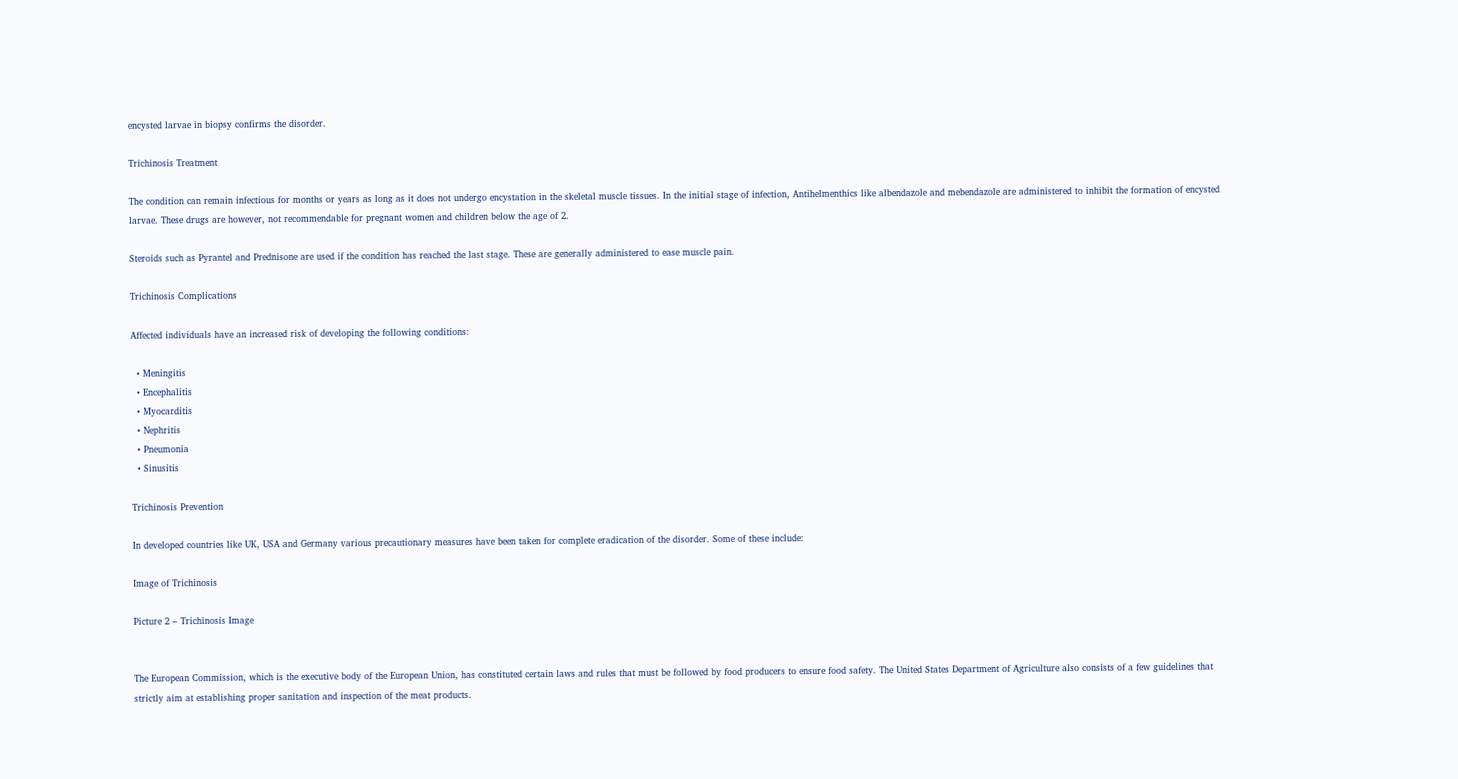encysted larvae in biopsy confirms the disorder.

Trichinosis Treatment

The condition can remain infectious for months or years as long as it does not undergo encystation in the skeletal muscle tissues. In the initial stage of infection, Antihelmenthics like albendazole and mebendazole are administered to inhibit the formation of encysted larvae. These drugs are however, not recommendable for pregnant women and children below the age of 2.

Steroids such as Pyrantel and Prednisone are used if the condition has reached the last stage. These are generally administered to ease muscle pain.

Trichinosis Complications

Affected individuals have an increased risk of developing the following conditions:

  • Meningitis
  • Encephalitis
  • Myocarditis
  • Nephritis
  • Pneumonia
  • Sinusitis

Trichinosis Prevention

In developed countries like UK, USA and Germany various precautionary measures have been taken for complete eradication of the disorder. Some of these include:

Image of Trichinosis

Picture 2 – Trichinosis Image


The European Commission, which is the executive body of the European Union, has constituted certain laws and rules that must be followed by food producers to ensure food safety. The United States Department of Agriculture also consists of a few guidelines that strictly aim at establishing proper sanitation and inspection of the meat products.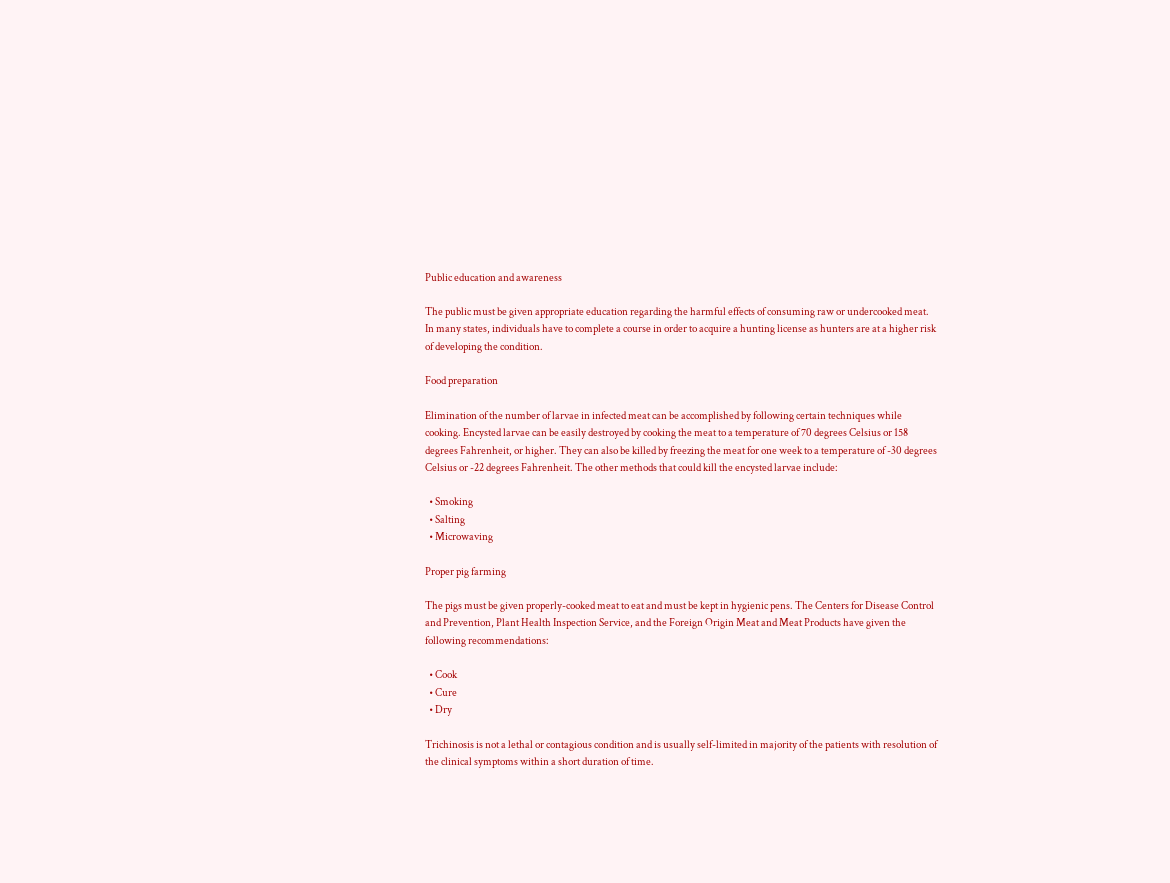Public education and awareness

The public must be given appropriate education regarding the harmful effects of consuming raw or undercooked meat. In many states, individuals have to complete a course in order to acquire a hunting license as hunters are at a higher risk of developing the condition.

Food preparation

Elimination of the number of larvae in infected meat can be accomplished by following certain techniques while cooking. Encysted larvae can be easily destroyed by cooking the meat to a temperature of 70 degrees Celsius or 158 degrees Fahrenheit, or higher. They can also be killed by freezing the meat for one week to a temperature of -30 degrees Celsius or -22 degrees Fahrenheit. The other methods that could kill the encysted larvae include:

  • Smoking
  • Salting
  • Microwaving

Proper pig farming

The pigs must be given properly-cooked meat to eat and must be kept in hygienic pens. The Centers for Disease Control and Prevention, Plant Health Inspection Service, and the Foreign Origin Meat and Meat Products have given the following recommendations:

  • Cook
  • Cure
  • Dry

Trichinosis is not a lethal or contagious condition and is usually self-limited in majority of the patients with resolution of the clinical symptoms within a short duration of time.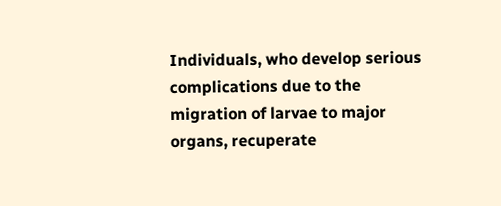Individuals, who develop serious complications due to the migration of larvae to major organs, recuperate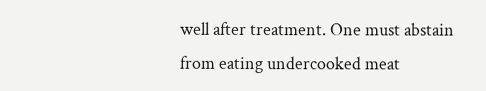well after treatment. One must abstain from eating undercooked meat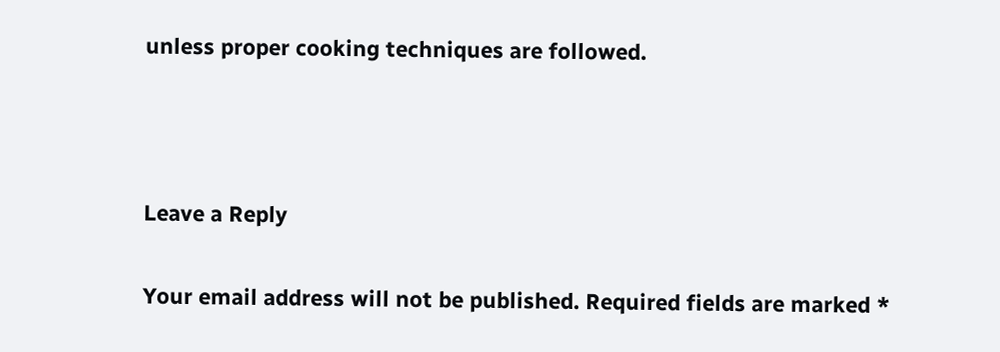unless proper cooking techniques are followed.



Leave a Reply

Your email address will not be published. Required fields are marked *